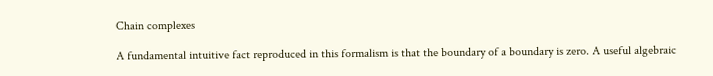Chain complexes

A fundamental intuitive fact reproduced in this formalism is that the boundary of a boundary is zero. A useful algebraic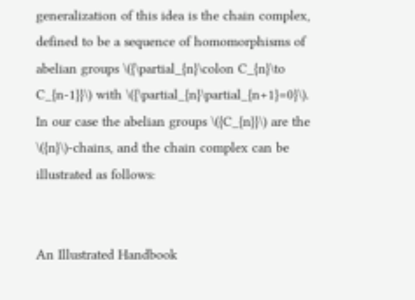generalization of this idea is the chain complex, defined to be a sequence of homomorphisms of abelian groups \({\partial_{n}\colon C_{n}\to C_{n-1}}\) with \({\partial_{n}\partial_{n+1}=0}\). In our case the abelian groups \({C_{n}}\) are the \({n}\)-chains, and the chain complex can be illustrated as follows:


An Illustrated Handbook